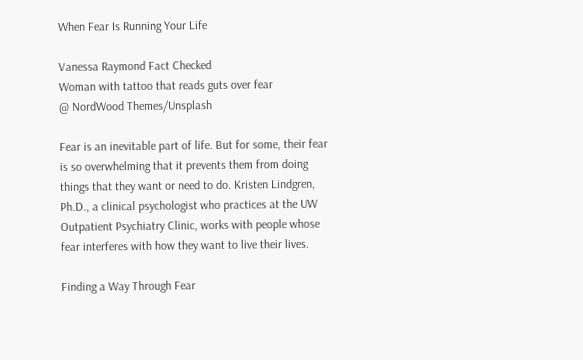When Fear Is Running Your Life

Vanessa Raymond Fact Checked
Woman with tattoo that reads guts over fear
@ NordWood Themes/Unsplash

Fear is an inevitable part of life. But for some, their fear is so overwhelming that it prevents them from doing things that they want or need to do. Kristen Lindgren, Ph.D., a clinical psychologist who practices at the UW Outpatient Psychiatry Clinic, works with people whose fear interferes with how they want to live their lives.

Finding a Way Through Fear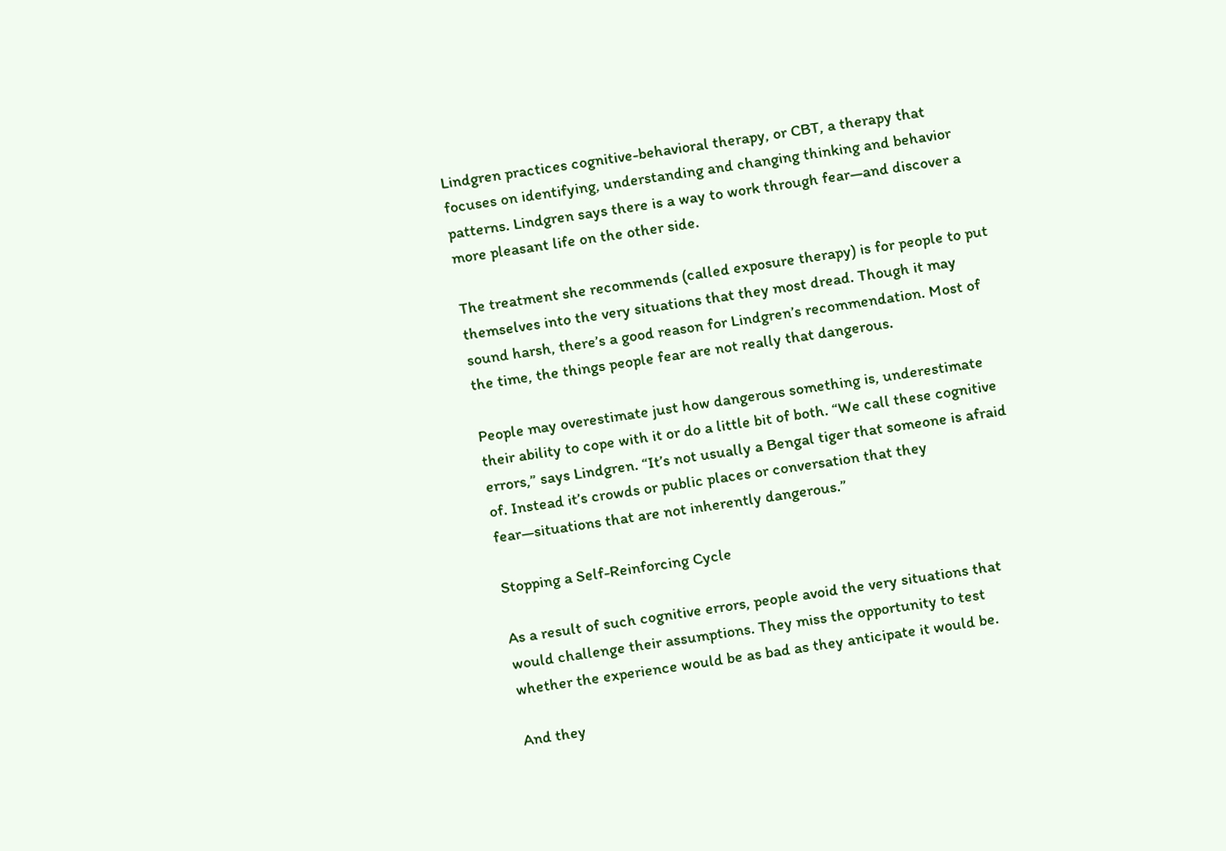Lindgren practices cognitive-behavioral therapy, or CBT, a therapy that focuses on identifying, understanding and changing thinking and behavior patterns. Lindgren says there is a way to work through fear—and discover a more pleasant life on the other side.

The treatment she recommends (called exposure therapy) is for people to put themselves into the very situations that they most dread. Though it may sound harsh, there’s a good reason for Lindgren’s recommendation. Most of the time, the things people fear are not really that dangerous.

People may overestimate just how dangerous something is, underestimate their ability to cope with it or do a little bit of both. “We call these cognitive errors,” says Lindgren. “It’s not usually a Bengal tiger that someone is afraid of. Instead it’s crowds or public places or conversation that they fear—situations that are not inherently dangerous.”

Stopping a Self-Reinforcing Cycle

As a result of such cognitive errors, people avoid the very situations that would challenge their assumptions. They miss the opportunity to test whether the experience would be as bad as they anticipate it would be.

And they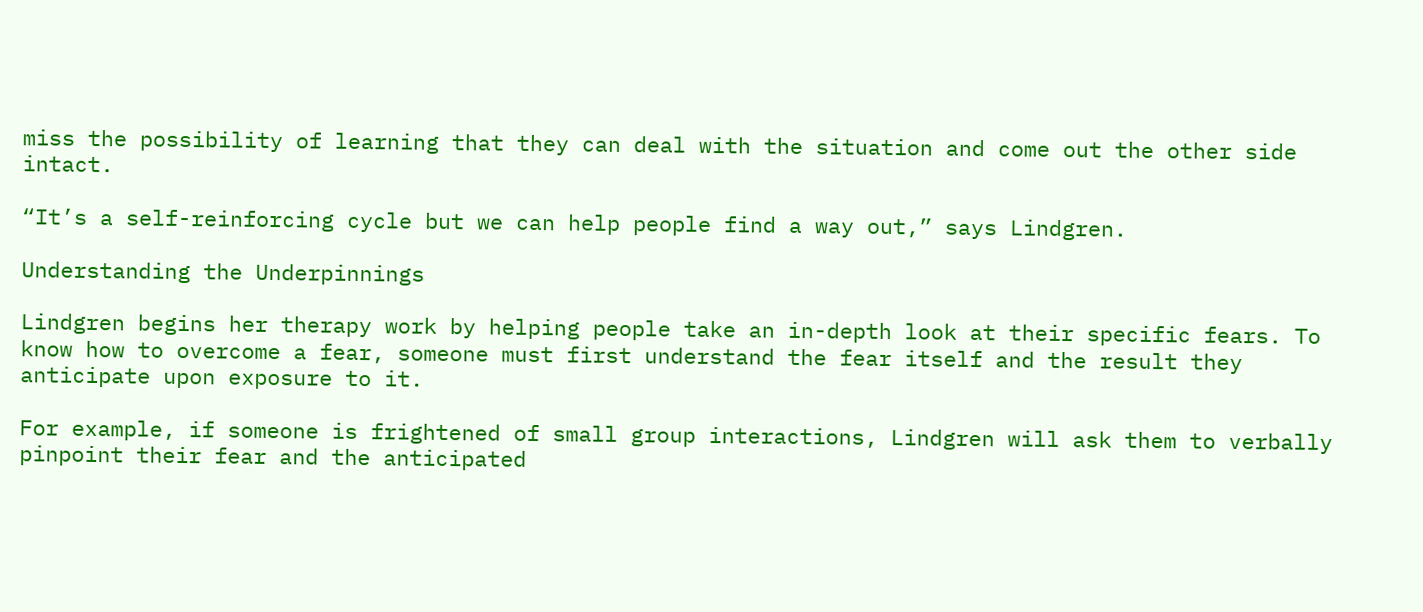miss the possibility of learning that they can deal with the situation and come out the other side intact.

“It’s a self-reinforcing cycle but we can help people find a way out,” says Lindgren.

Understanding the Underpinnings

Lindgren begins her therapy work by helping people take an in-depth look at their specific fears. To know how to overcome a fear, someone must first understand the fear itself and the result they anticipate upon exposure to it.

For example, if someone is frightened of small group interactions, Lindgren will ask them to verbally pinpoint their fear and the anticipated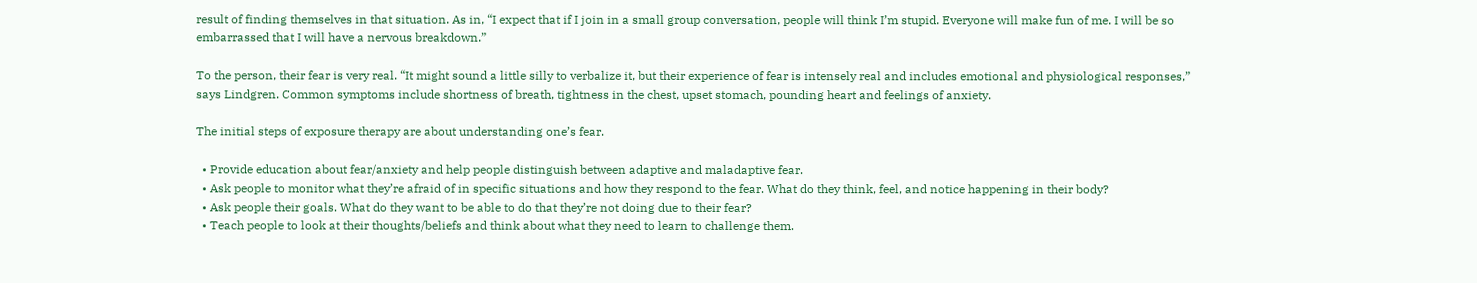result of finding themselves in that situation. As in, “I expect that if I join in a small group conversation, people will think I’m stupid. Everyone will make fun of me. I will be so embarrassed that I will have a nervous breakdown.”

To the person, their fear is very real. “It might sound a little silly to verbalize it, but their experience of fear is intensely real and includes emotional and physiological responses,” says Lindgren. Common symptoms include shortness of breath, tightness in the chest, upset stomach, pounding heart and feelings of anxiety.

The initial steps of exposure therapy are about understanding one’s fear.

  • Provide education about fear/anxiety and help people distinguish between adaptive and maladaptive fear.
  • Ask people to monitor what they’re afraid of in specific situations and how they respond to the fear. What do they think, feel, and notice happening in their body?
  • Ask people their goals. What do they want to be able to do that they’re not doing due to their fear?
  • Teach people to look at their thoughts/beliefs and think about what they need to learn to challenge them.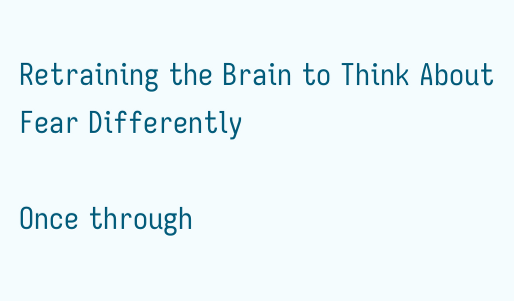Retraining the Brain to Think About Fear Differently

Once through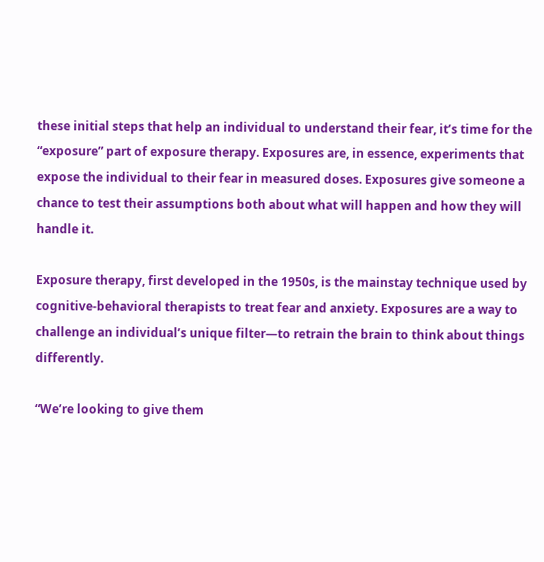these initial steps that help an individual to understand their fear, it’s time for the “exposure” part of exposure therapy. Exposures are, in essence, experiments that expose the individual to their fear in measured doses. Exposures give someone a chance to test their assumptions both about what will happen and how they will handle it.

Exposure therapy, first developed in the 1950s, is the mainstay technique used by cognitive-behavioral therapists to treat fear and anxiety. Exposures are a way to challenge an individual’s unique filter—to retrain the brain to think about things differently.

“We’re looking to give them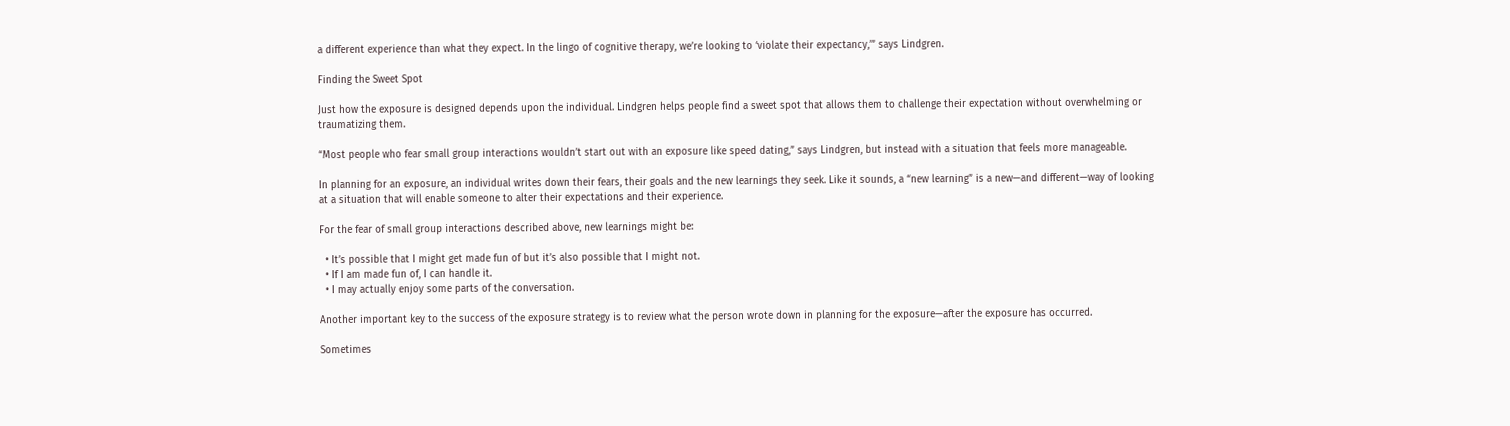a different experience than what they expect. In the lingo of cognitive therapy, we’re looking to ‘violate their expectancy,’” says Lindgren.

Finding the Sweet Spot

Just how the exposure is designed depends upon the individual. Lindgren helps people find a sweet spot that allows them to challenge their expectation without overwhelming or traumatizing them.

“Most people who fear small group interactions wouldn’t start out with an exposure like speed dating,” says Lindgren, but instead with a situation that feels more manageable.

In planning for an exposure, an individual writes down their fears, their goals and the new learnings they seek. Like it sounds, a “new learning” is a new—and different—way of looking at a situation that will enable someone to alter their expectations and their experience.

For the fear of small group interactions described above, new learnings might be:

  • It’s possible that I might get made fun of but it’s also possible that I might not.
  • If I am made fun of, I can handle it.
  • I may actually enjoy some parts of the conversation.

Another important key to the success of the exposure strategy is to review what the person wrote down in planning for the exposure—after the exposure has occurred.

Sometimes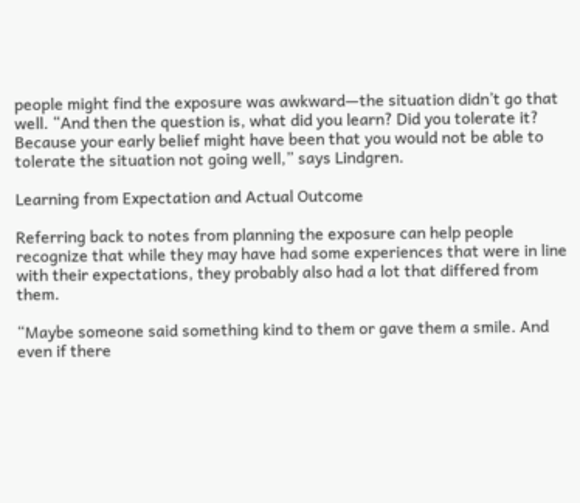people might find the exposure was awkward—the situation didn’t go that well. “And then the question is, what did you learn? Did you tolerate it? Because your early belief might have been that you would not be able to tolerate the situation not going well,” says Lindgren.

Learning from Expectation and Actual Outcome

Referring back to notes from planning the exposure can help people recognize that while they may have had some experiences that were in line with their expectations, they probably also had a lot that differed from them.

“Maybe someone said something kind to them or gave them a smile. And even if there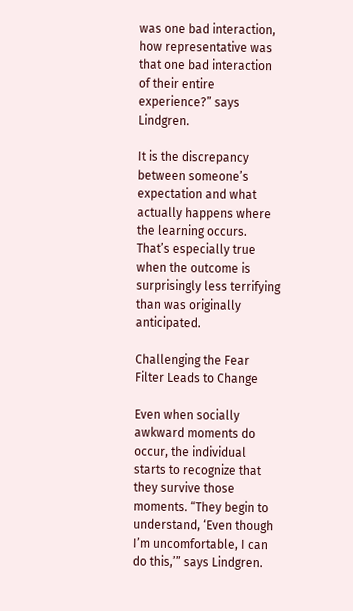was one bad interaction, how representative was that one bad interaction of their entire experience?” says Lindgren.

It is the discrepancy between someone’s expectation and what actually happens where the learning occurs. That’s especially true when the outcome is surprisingly less terrifying than was originally anticipated.

Challenging the Fear Filter Leads to Change

Even when socially awkward moments do occur, the individual starts to recognize that they survive those moments. “They begin to understand, ‘Even though I’m uncomfortable, I can do this,’” says Lindgren.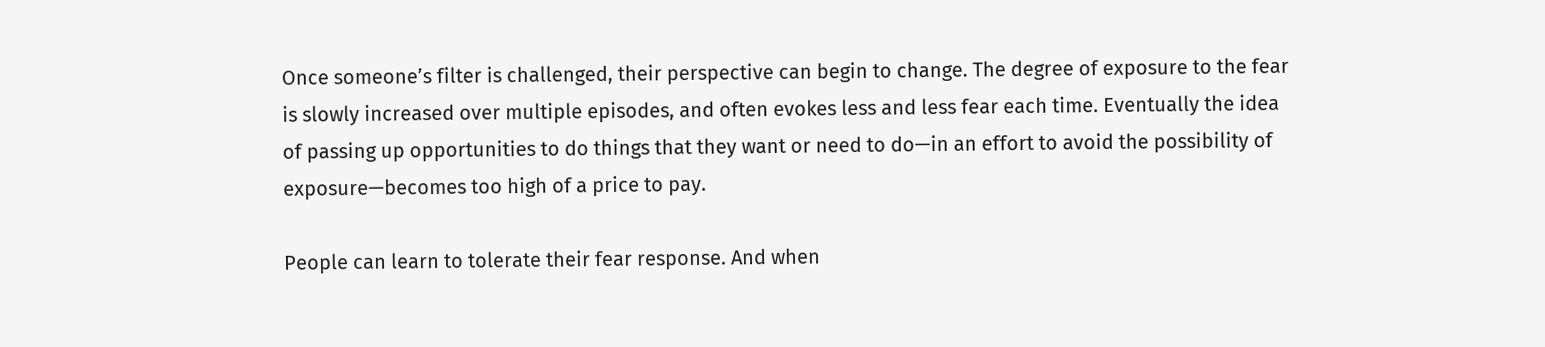Once someone’s filter is challenged, their perspective can begin to change. The degree of exposure to the fear is slowly increased over multiple episodes, and often evokes less and less fear each time. Eventually the idea of passing up opportunities to do things that they want or need to do—in an effort to avoid the possibility of exposure—becomes too high of a price to pay.

People can learn to tolerate their fear response. And when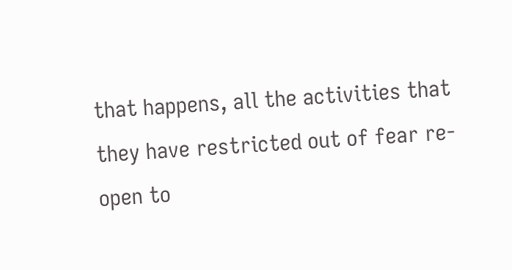that happens, all the activities that they have restricted out of fear re-open to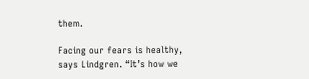them.

Facing our fears is healthy, says Lindgren. “It’s how we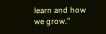learn and how we grow.”